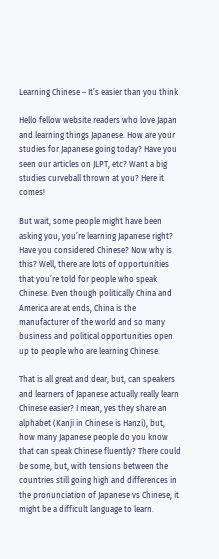Learning Chinese – It’s easier than you think

Hello fellow website readers who love Japan and learning things Japanese. How are your studies for Japanese going today? Have you seen our articles on JLPT, etc? Want a big studies curveball thrown at you? Here it comes!

But wait, some people might have been asking you, you’re learning Japanese right? Have you considered Chinese? Now why is this? Well, there are lots of opportunities that you’re told for people who speak Chinese. Even though politically China and America are at ends, China is the manufacturer of the world and so many business and political opportunities open up to people who are learning Chinese.

That is all great and dear, but, can speakers and learners of Japanese actually really learn Chinese easier? I mean, yes they share an alphabet (Kanji in Chinese is Hanzi), but, how many Japanese people do you know that can speak Chinese fluently? There could be some, but, with tensions between the countries still going high and differences in the pronunciation of Japanese vs Chinese, it might be a difficult language to learn.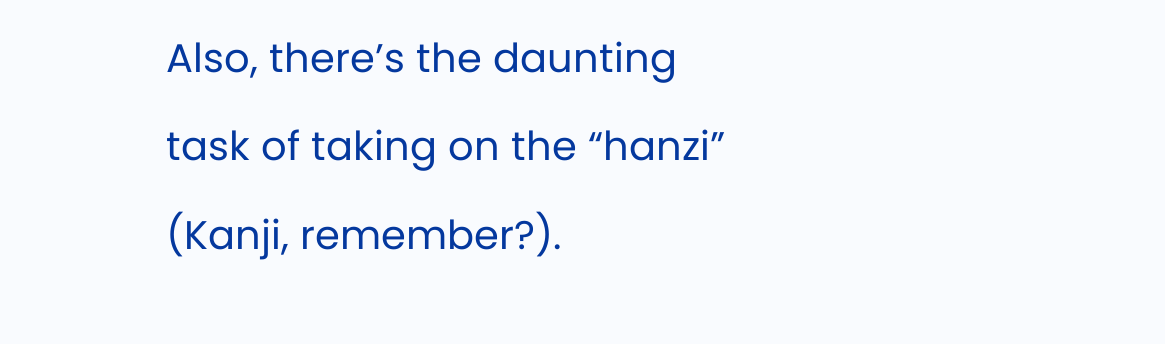Also, there’s the daunting task of taking on the “hanzi” (Kanji, remember?).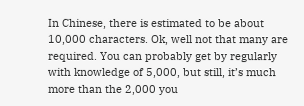In Chinese, there is estimated to be about 10,000 characters. Ok, well not that many are required. You can probably get by regularly with knowledge of 5,000, but still, it’s much more than the 2,000 you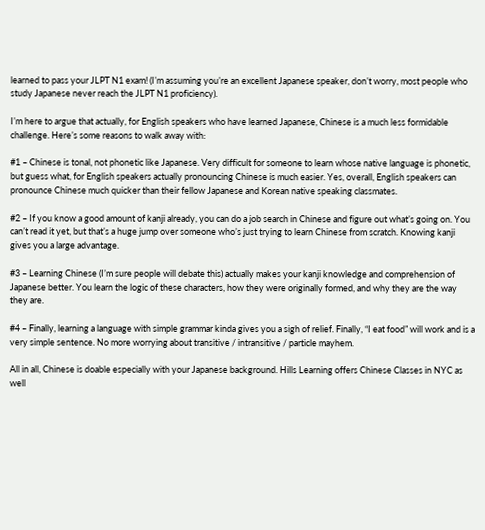learned to pass your JLPT N1 exam! (I’m assuming you’re an excellent Japanese speaker, don’t worry, most people who study Japanese never reach the JLPT N1 proficiency).

I’m here to argue that actually, for English speakers who have learned Japanese, Chinese is a much less formidable challenge. Here’s some reasons to walk away with:

#1 – Chinese is tonal, not phonetic like Japanese. Very difficult for someone to learn whose native language is phonetic, but guess what, for English speakers actually pronouncing Chinese is much easier. Yes, overall, English speakers can pronounce Chinese much quicker than their fellow Japanese and Korean native speaking classmates.

#2 – If you know a good amount of kanji already, you can do a job search in Chinese and figure out what’s going on. You can’t read it yet, but that’s a huge jump over someone who’s just trying to learn Chinese from scratch. Knowing kanji gives you a large advantage.

#3 – Learning Chinese (I’m sure people will debate this) actually makes your kanji knowledge and comprehension of Japanese better. You learn the logic of these characters, how they were originally formed, and why they are the way they are.

#4 – Finally, learning a language with simple grammar kinda gives you a sigh of relief. Finally, “I eat food” will work and is a very simple sentence. No more worrying about transitive / intransitive / particle mayhem.

All in all, Chinese is doable especially with your Japanese background. Hills Learning offers Chinese Classes in NYC as well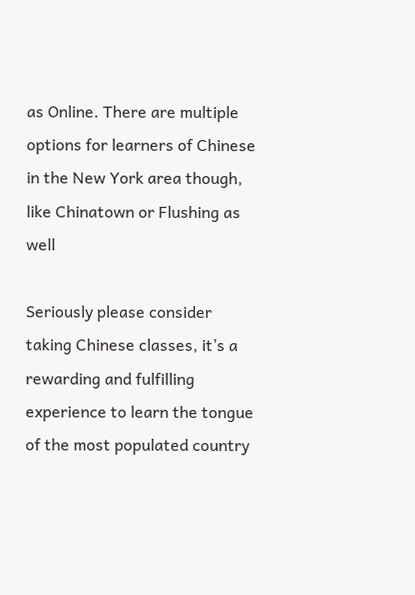as Online. There are multiple options for learners of Chinese in the New York area though, like Chinatown or Flushing as well

Seriously please consider taking Chinese classes, it’s a rewarding and fulfilling experience to learn the tongue of the most populated country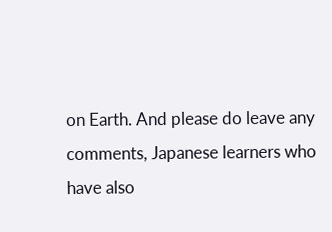on Earth. And please do leave any comments, Japanese learners who have also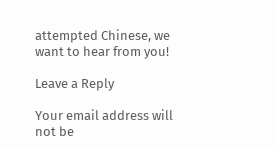attempted Chinese, we want to hear from you!

Leave a Reply

Your email address will not be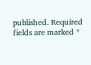published. Required fields are marked *